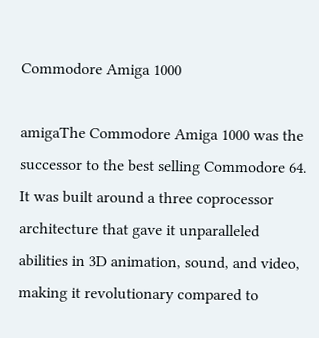Commodore Amiga 1000

amigaThe Commodore Amiga 1000 was the successor to the best selling Commodore 64. It was built around a three coprocessor architecture that gave it unparalleled abilities in 3D animation, sound, and video, making it revolutionary compared to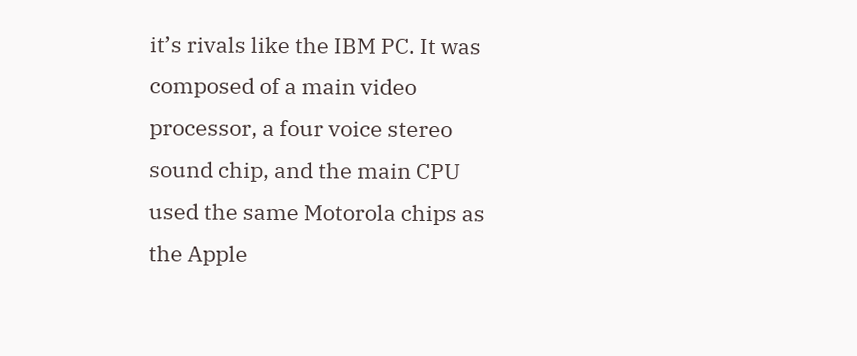it’s rivals like the IBM PC. It was composed of a main video processor, a four voice stereo sound chip, and the main CPU used the same Motorola chips as the Apple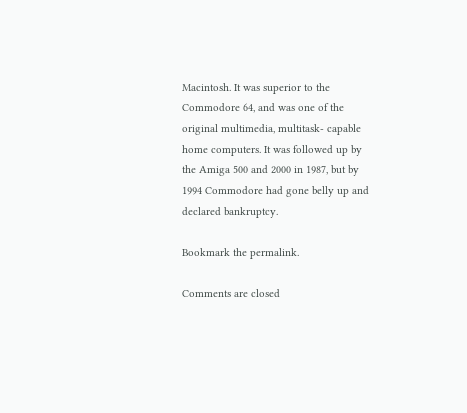Macintosh. It was superior to the Commodore 64, and was one of the original multimedia, multitask- capable home computers. It was followed up by the Amiga 500 and 2000 in 1987, but by 1994 Commodore had gone belly up and declared bankruptcy.

Bookmark the permalink.

Comments are closed